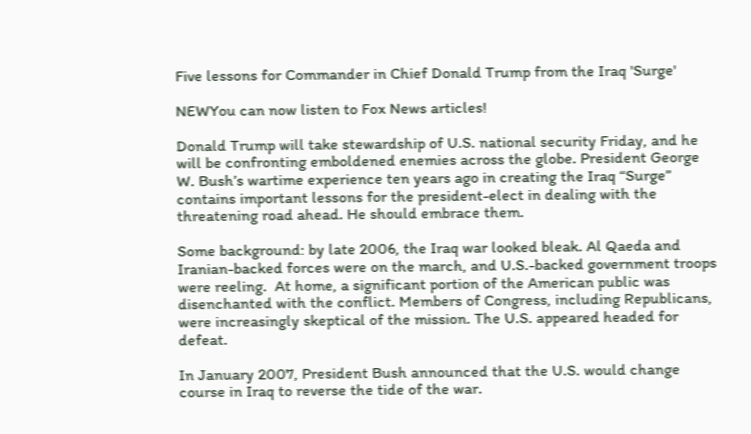Five lessons for Commander in Chief Donald Trump from the Iraq 'Surge'

NEWYou can now listen to Fox News articles!

Donald Trump will take stewardship of U.S. national security Friday, and he will be confronting emboldened enemies across the globe. President George W. Bush’s wartime experience ten years ago in creating the Iraq “Surge” contains important lessons for the president-elect in dealing with the threatening road ahead. He should embrace them.

Some background: by late 2006, the Iraq war looked bleak. Al Qaeda and Iranian-backed forces were on the march, and U.S.-backed government troops were reeling.  At home, a significant portion of the American public was disenchanted with the conflict. Members of Congress, including Republicans, were increasingly skeptical of the mission. The U.S. appeared headed for defeat.

In January 2007, President Bush announced that the U.S. would change course in Iraq to reverse the tide of the war.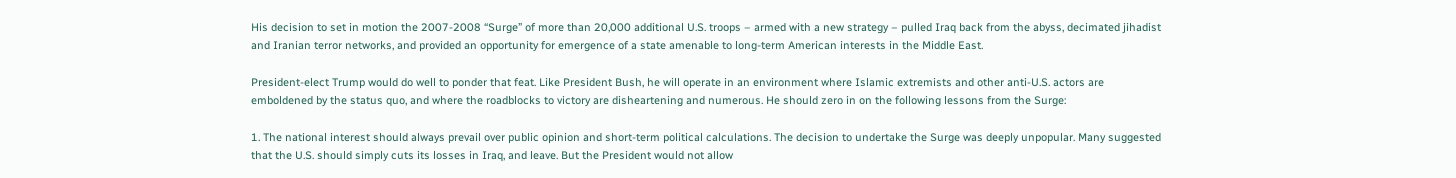His decision to set in motion the 2007-2008 “Surge” of more than 20,000 additional U.S. troops – armed with a new strategy – pulled Iraq back from the abyss, decimated jihadist and Iranian terror networks, and provided an opportunity for emergence of a state amenable to long-term American interests in the Middle East.

President-elect Trump would do well to ponder that feat. Like President Bush, he will operate in an environment where Islamic extremists and other anti-U.S. actors are emboldened by the status quo, and where the roadblocks to victory are disheartening and numerous. He should zero in on the following lessons from the Surge:

1. The national interest should always prevail over public opinion and short-term political calculations. The decision to undertake the Surge was deeply unpopular. Many suggested that the U.S. should simply cuts its losses in Iraq, and leave. But the President would not allow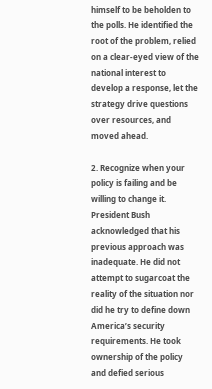himself to be beholden to the polls. He identified the root of the problem, relied on a clear-eyed view of the national interest to develop a response, let the strategy drive questions over resources, and moved ahead.

2. Recognize when your policy is failing and be willing to change it. President Bush acknowledged that his previous approach was inadequate. He did not attempt to sugarcoat the reality of the situation nor did he try to define down America’s security requirements. He took ownership of the policy and defied serious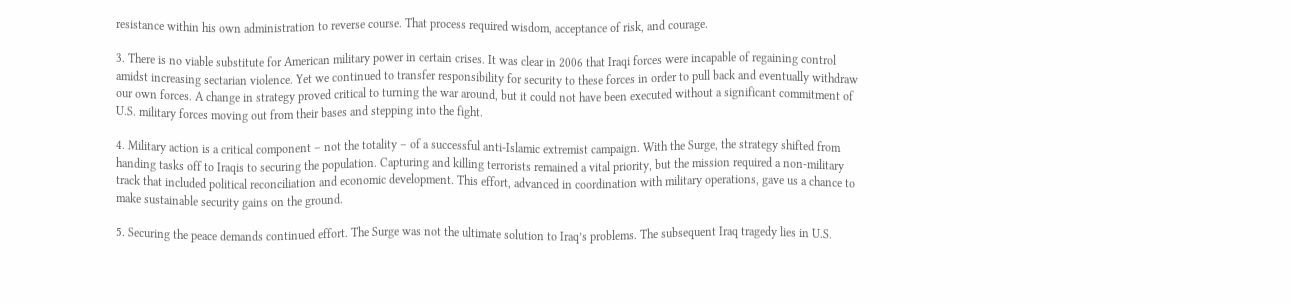resistance within his own administration to reverse course. That process required wisdom, acceptance of risk, and courage.

3. There is no viable substitute for American military power in certain crises. It was clear in 2006 that Iraqi forces were incapable of regaining control amidst increasing sectarian violence. Yet we continued to transfer responsibility for security to these forces in order to pull back and eventually withdraw our own forces. A change in strategy proved critical to turning the war around, but it could not have been executed without a significant commitment of U.S. military forces moving out from their bases and stepping into the fight.

4. Military action is a critical component – not the totality – of a successful anti-Islamic extremist campaign. With the Surge, the strategy shifted from handing tasks off to Iraqis to securing the population. Capturing and killing terrorists remained a vital priority, but the mission required a non-military track that included political reconciliation and economic development. This effort, advanced in coordination with military operations, gave us a chance to make sustainable security gains on the ground.

5. Securing the peace demands continued effort. The Surge was not the ultimate solution to Iraq’s problems. The subsequent Iraq tragedy lies in U.S.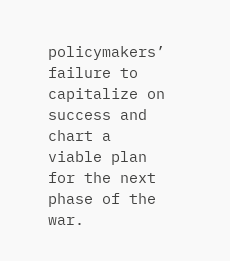policymakers’ failure to capitalize on success and chart a viable plan for the next phase of the war.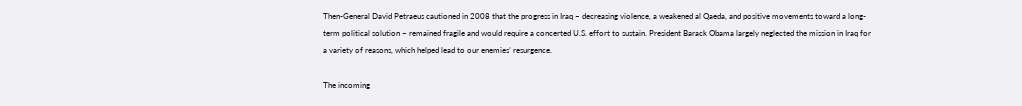Then-General David Petraeus cautioned in 2008 that the progress in Iraq – decreasing violence, a weakened al Qaeda, and positive movements toward a long-term political solution – remained fragile and would require a concerted U.S. effort to sustain. President Barack Obama largely neglected the mission in Iraq for a variety of reasons, which helped lead to our enemies’ resurgence.

The incoming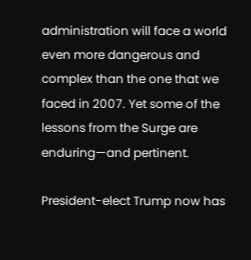administration will face a world even more dangerous and complex than the one that we faced in 2007. Yet some of the lessons from the Surge are enduring—and pertinent.

President-elect Trump now has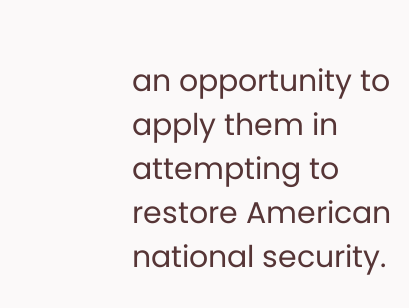an opportunity to apply them in attempting to restore American national security.